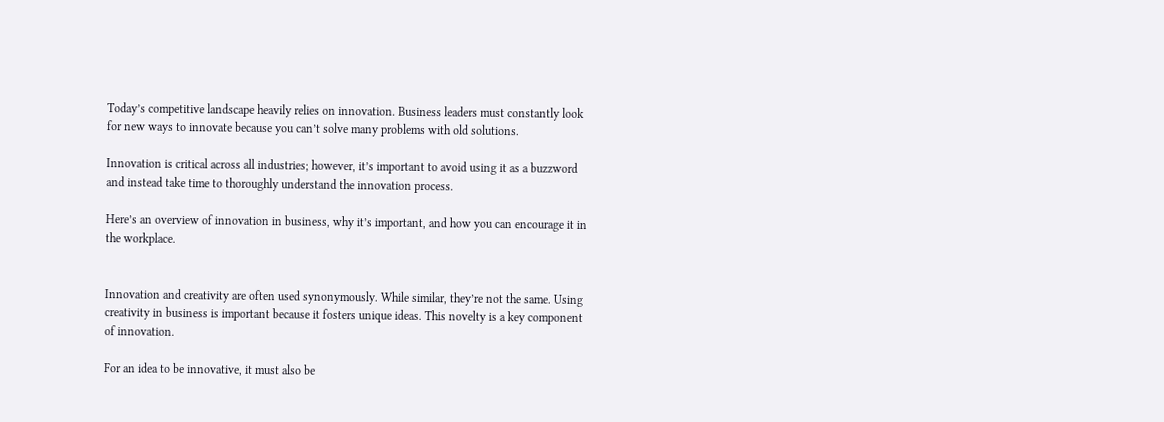Today’s competitive landscape heavily relies on innovation. Business leaders must constantly look for new ways to innovate because you can’t solve many problems with old solutions.

Innovation is critical across all industries; however, it’s important to avoid using it as a buzzword and instead take time to thoroughly understand the innovation process.

Here’s an overview of innovation in business, why it’s important, and how you can encourage it in the workplace.


Innovation and creativity are often used synonymously. While similar, they’re not the same. Using creativity in business is important because it fosters unique ideas. This novelty is a key component of innovation.

For an idea to be innovative, it must also be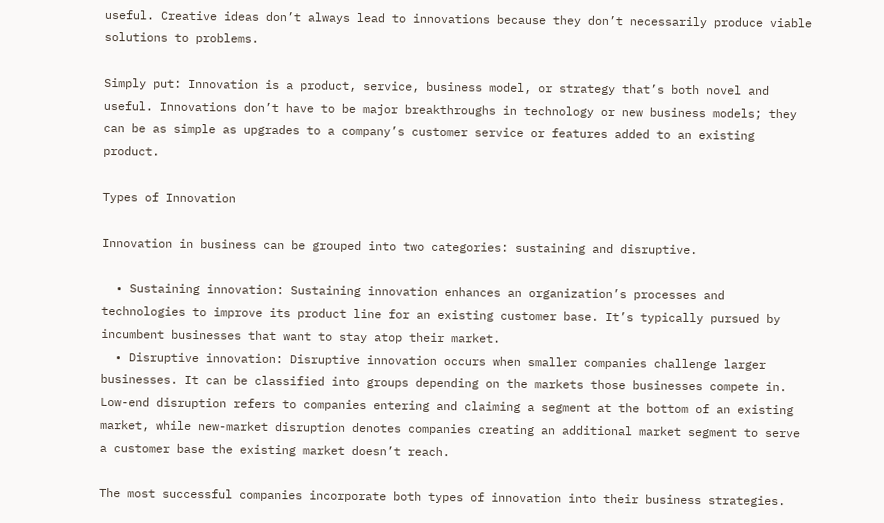useful. Creative ideas don’t always lead to innovations because they don’t necessarily produce viable solutions to problems.

Simply put: Innovation is a product, service, business model, or strategy that’s both novel and useful. Innovations don’t have to be major breakthroughs in technology or new business models; they can be as simple as upgrades to a company’s customer service or features added to an existing product.

Types of Innovation

Innovation in business can be grouped into two categories: sustaining and disruptive.

  • Sustaining innovation: Sustaining innovation enhances an organization’s processes and technologies to improve its product line for an existing customer base. It’s typically pursued by incumbent businesses that want to stay atop their market.
  • Disruptive innovation: Disruptive innovation occurs when smaller companies challenge larger businesses. It can be classified into groups depending on the markets those businesses compete in. Low-end disruption refers to companies entering and claiming a segment at the bottom of an existing market, while new-market disruption denotes companies creating an additional market segment to serve a customer base the existing market doesn’t reach.

The most successful companies incorporate both types of innovation into their business strategies.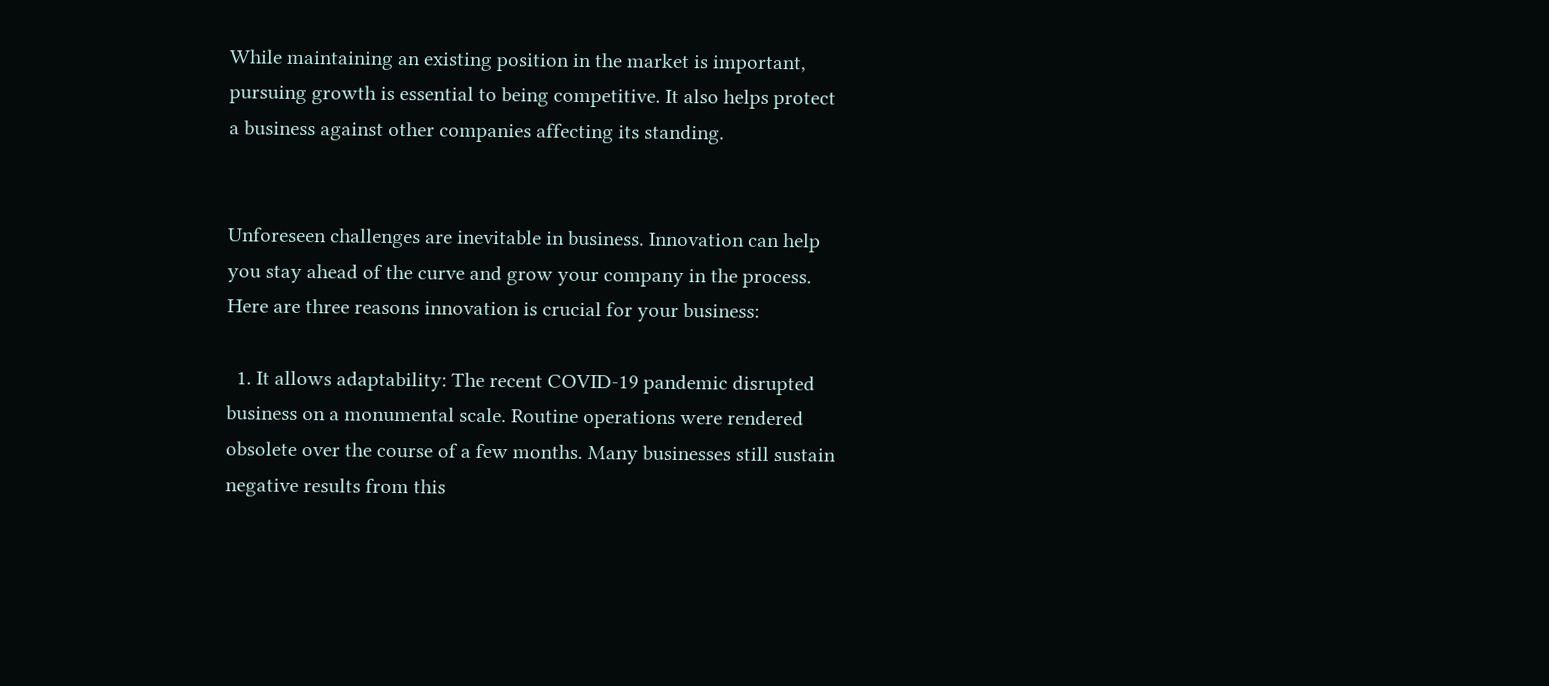While maintaining an existing position in the market is important, pursuing growth is essential to being competitive. It also helps protect a business against other companies affecting its standing.


Unforeseen challenges are inevitable in business. Innovation can help you stay ahead of the curve and grow your company in the process. Here are three reasons innovation is crucial for your business:

  1. It allows adaptability: The recent COVID-19 pandemic disrupted business on a monumental scale. Routine operations were rendered obsolete over the course of a few months. Many businesses still sustain negative results from this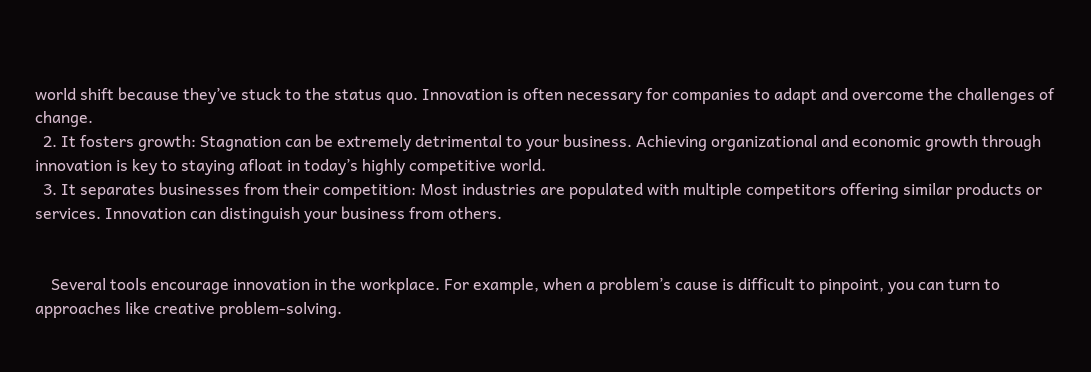world shift because they’ve stuck to the status quo. Innovation is often necessary for companies to adapt and overcome the challenges of change.
  2. It fosters growth: Stagnation can be extremely detrimental to your business. Achieving organizational and economic growth through innovation is key to staying afloat in today’s highly competitive world.
  3. It separates businesses from their competition: Most industries are populated with multiple competitors offering similar products or services. Innovation can distinguish your business from others.


    Several tools encourage innovation in the workplace. For example, when a problem’s cause is difficult to pinpoint, you can turn to approaches like creative problem-solving.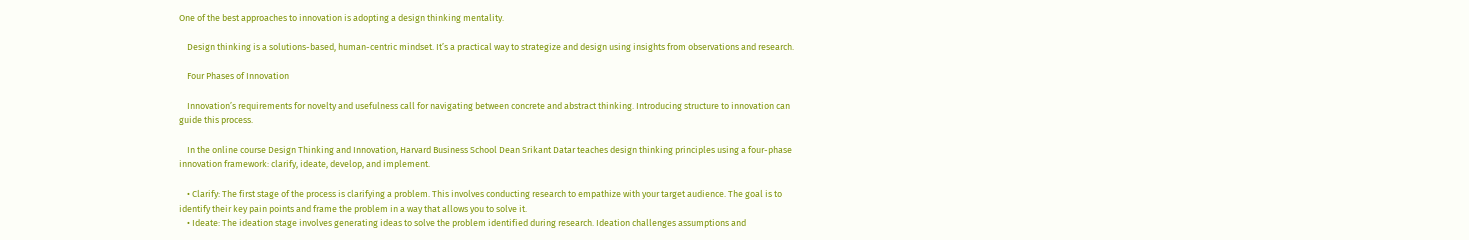One of the best approaches to innovation is adopting a design thinking mentality.

    Design thinking is a solutions-based, human-centric mindset. It’s a practical way to strategize and design using insights from observations and research.

    Four Phases of Innovation

    Innovation’s requirements for novelty and usefulness call for navigating between concrete and abstract thinking. Introducing structure to innovation can guide this process.

    In the online course Design Thinking and Innovation, Harvard Business School Dean Srikant Datar teaches design thinking principles using a four-phase innovation framework: clarify, ideate, develop, and implement.

    • Clarify: The first stage of the process is clarifying a problem. This involves conducting research to empathize with your target audience. The goal is to identify their key pain points and frame the problem in a way that allows you to solve it.
    • Ideate: The ideation stage involves generating ideas to solve the problem identified during research. Ideation challenges assumptions and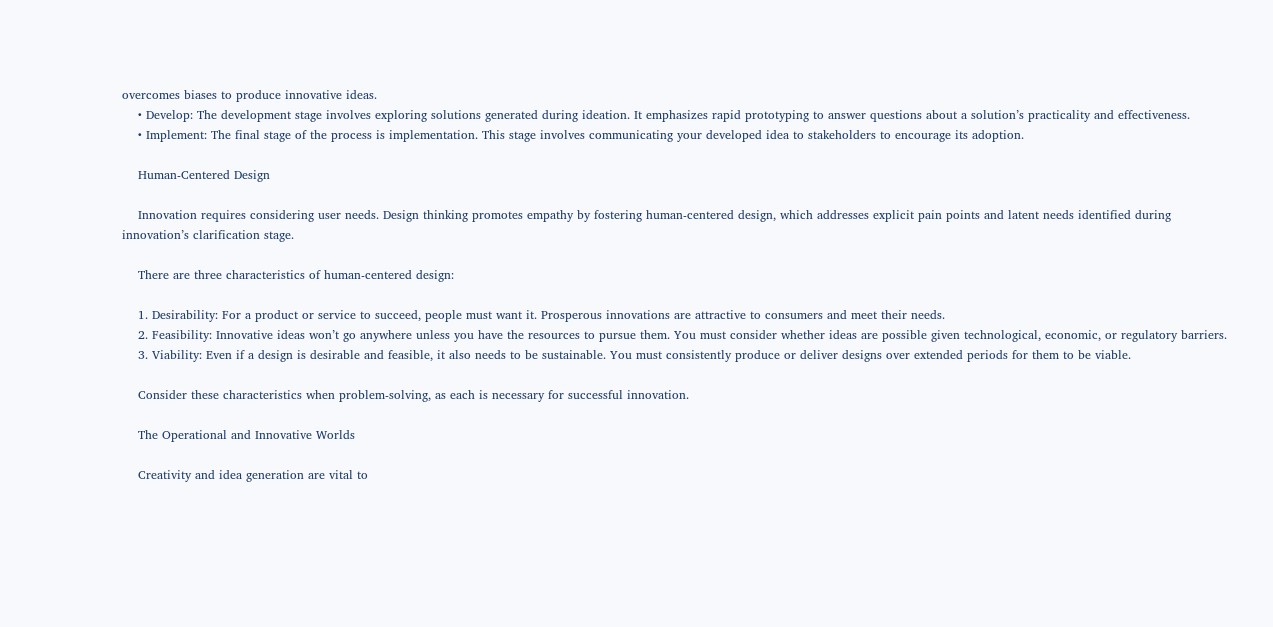overcomes biases to produce innovative ideas.
    • Develop: The development stage involves exploring solutions generated during ideation. It emphasizes rapid prototyping to answer questions about a solution’s practicality and effectiveness.
    • Implement: The final stage of the process is implementation. This stage involves communicating your developed idea to stakeholders to encourage its adoption.

    Human-Centered Design

    Innovation requires considering user needs. Design thinking promotes empathy by fostering human-centered design, which addresses explicit pain points and latent needs identified during innovation’s clarification stage.

    There are three characteristics of human-centered design:

    1. Desirability: For a product or service to succeed, people must want it. Prosperous innovations are attractive to consumers and meet their needs.
    2. Feasibility: Innovative ideas won’t go anywhere unless you have the resources to pursue them. You must consider whether ideas are possible given technological, economic, or regulatory barriers.
    3. Viability: Even if a design is desirable and feasible, it also needs to be sustainable. You must consistently produce or deliver designs over extended periods for them to be viable.

    Consider these characteristics when problem-solving, as each is necessary for successful innovation.

    The Operational and Innovative Worlds

    Creativity and idea generation are vital to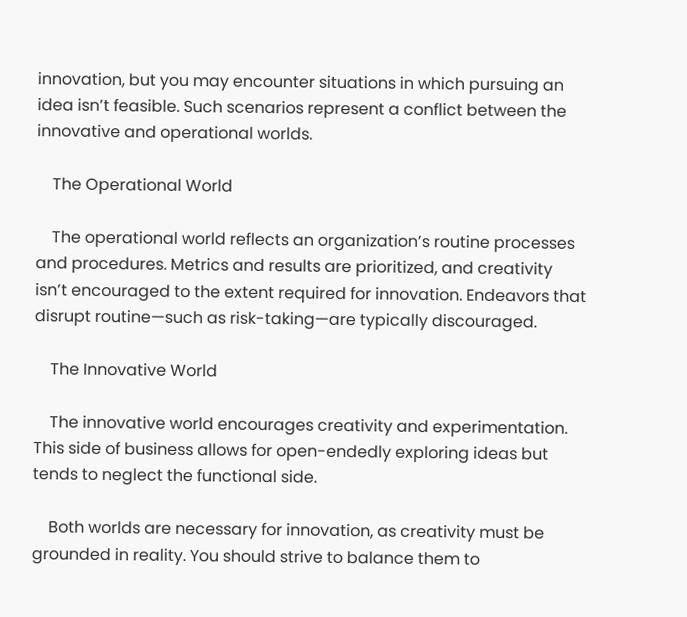innovation, but you may encounter situations in which pursuing an idea isn’t feasible. Such scenarios represent a conflict between the innovative and operational worlds.

    The Operational World

    The operational world reflects an organization’s routine processes and procedures. Metrics and results are prioritized, and creativity isn’t encouraged to the extent required for innovation. Endeavors that disrupt routine—such as risk-taking—are typically discouraged.

    The Innovative World

    The innovative world encourages creativity and experimentation. This side of business allows for open-endedly exploring ideas but tends to neglect the functional side.

    Both worlds are necessary for innovation, as creativity must be grounded in reality. You should strive to balance them to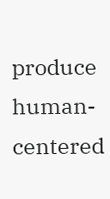produce human-centered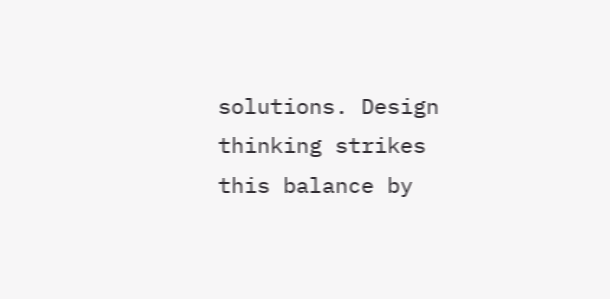solutions. Design thinking strikes this balance by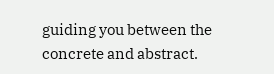guiding you between the concrete and abstract.